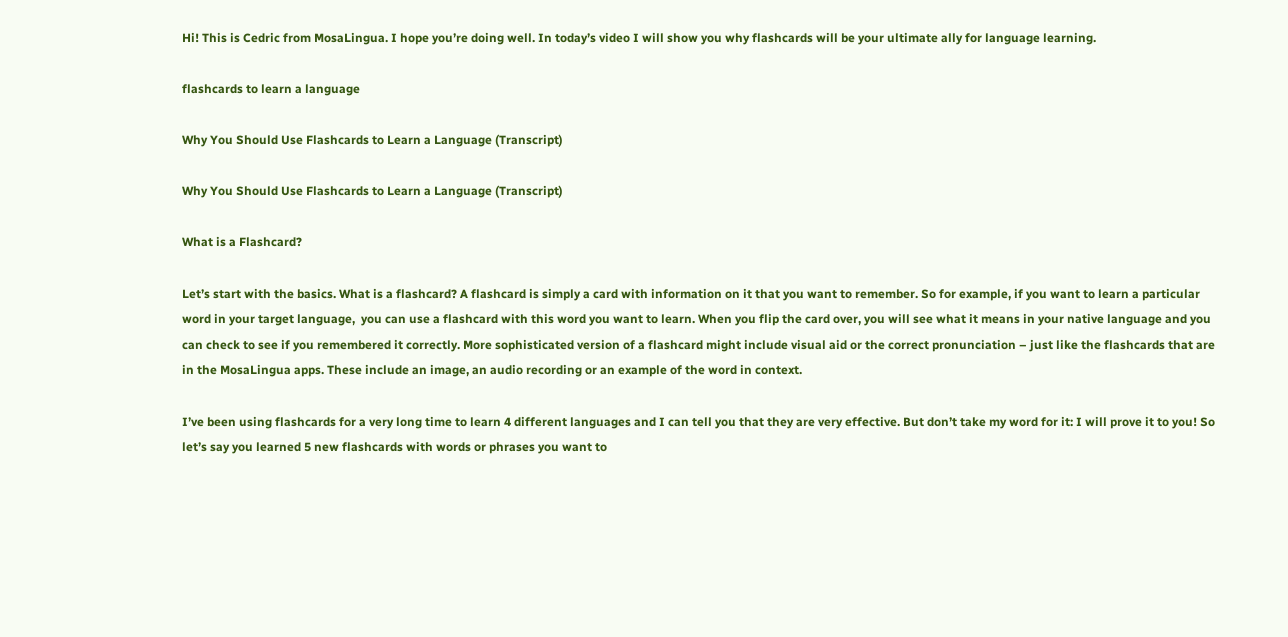Hi! This is Cedric from MosaLingua. I hope you’re doing well. In today’s video I will show you why flashcards will be your ultimate ally for language learning.

flashcards to learn a language

Why You Should Use Flashcards to Learn a Language (Transcript)

Why You Should Use Flashcards to Learn a Language (Transcript)

What is a Flashcard?

Let’s start with the basics. What is a flashcard? A flashcard is simply a card with information on it that you want to remember. So for example, if you want to learn a particular word in your target language,  you can use a flashcard with this word you want to learn. When you flip the card over, you will see what it means in your native language and you can check to see if you remembered it correctly. More sophisticated version of a flashcard might include visual aid or the correct pronunciation – just like the flashcards that are in the MosaLingua apps. These include an image, an audio recording or an example of the word in context.

I’ve been using flashcards for a very long time to learn 4 different languages and I can tell you that they are very effective. But don’t take my word for it: I will prove it to you! So let’s say you learned 5 new flashcards with words or phrases you want to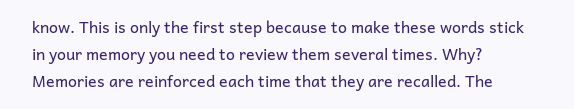know. This is only the first step because to make these words stick in your memory you need to review them several times. Why? Memories are reinforced each time that they are recalled. The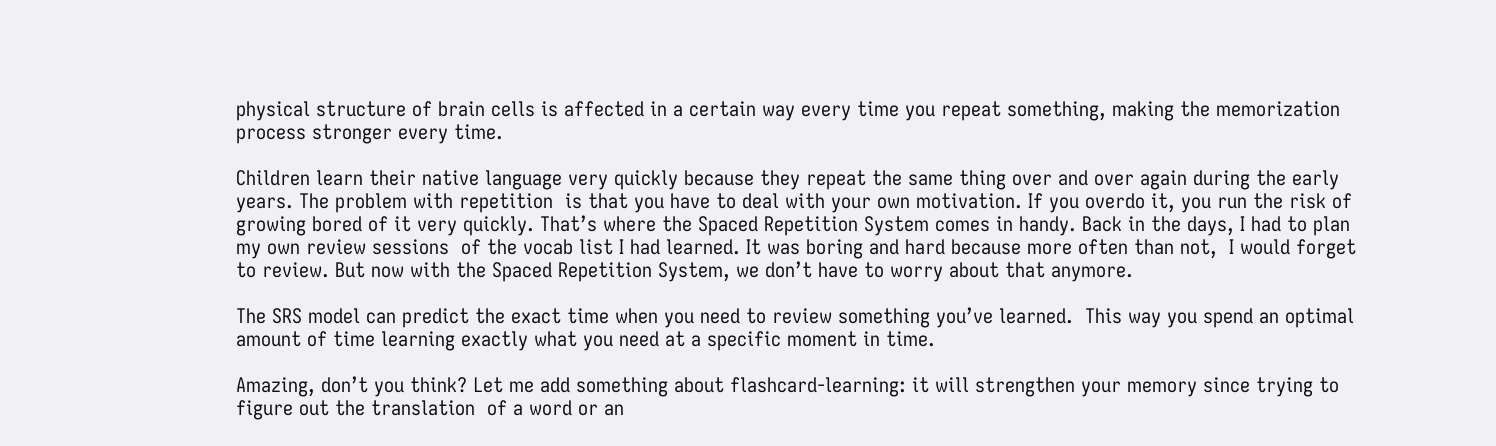physical structure of brain cells is affected in a certain way every time you repeat something, making the memorization process stronger every time.

Children learn their native language very quickly because they repeat the same thing over and over again during the early years. The problem with repetition  is that you have to deal with your own motivation. If you overdo it, you run the risk of growing bored of it very quickly. That’s where the Spaced Repetition System comes in handy. Back in the days, I had to plan my own review sessions  of the vocab list I had learned. It was boring and hard because more often than not,  I would forget to review. But now with the Spaced Repetition System, we don’t have to worry about that anymore.

The SRS model can predict the exact time when you need to review something you’ve learned.  This way you spend an optimal amount of time learning exactly what you need at a specific moment in time.

Amazing, don’t you think? Let me add something about flashcard-learning: it will strengthen your memory since trying to figure out the translation  of a word or an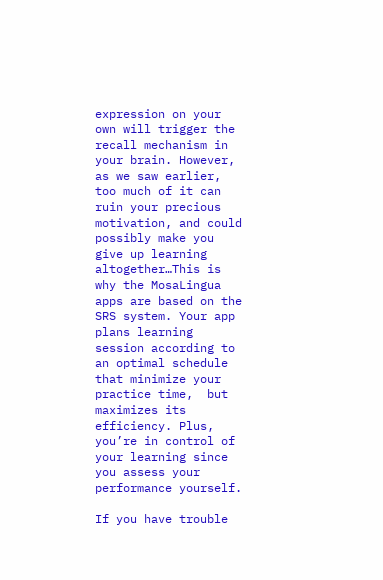expression on your own will trigger the recall mechanism in your brain. However, as we saw earlier, too much of it can ruin your precious motivation, and could possibly make you give up learning altogether…This is why the MosaLingua apps are based on the SRS system. Your app plans learning session according to an optimal schedule that minimize your practice time,  but maximizes its efficiency. Plus, you’re in control of your learning since  you assess your performance yourself.

If you have trouble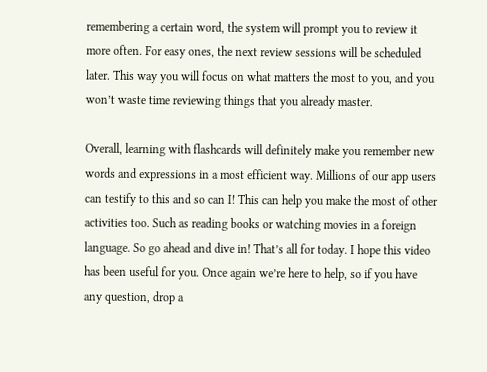remembering a certain word, the system will prompt you to review it more often. For easy ones, the next review sessions will be scheduled later. This way you will focus on what matters the most to you, and you won’t waste time reviewing things that you already master.

Overall, learning with flashcards will definitely make you remember new words and expressions in a most efficient way. Millions of our app users can testify to this and so can I! This can help you make the most of other activities too. Such as reading books or watching movies in a foreign language. So go ahead and dive in! That’s all for today. I hope this video has been useful for you. Once again we’re here to help, so if you have any question, drop a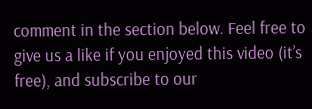comment in the section below. Feel free to give us a like if you enjoyed this video (it’s free), and subscribe to our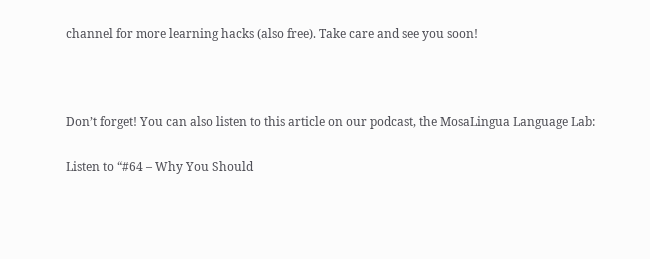channel for more learning hacks (also free). Take care and see you soon!



Don’t forget! You can also listen to this article on our podcast, the MosaLingua Language Lab:

Listen to “#64 – Why You Should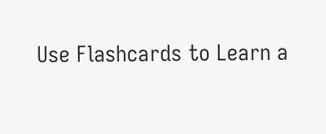Use Flashcards to Learn a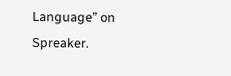Language” on Spreaker.